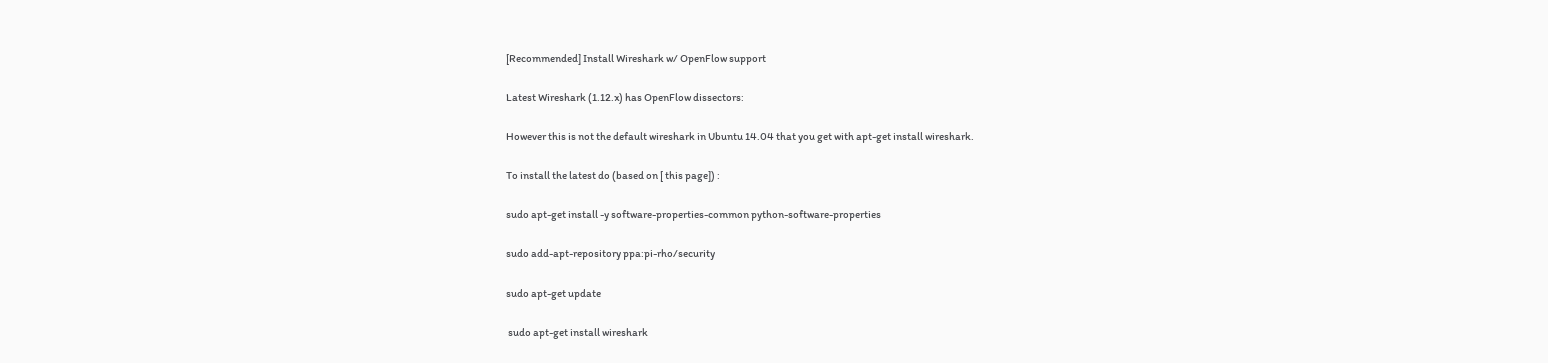[Recommended] Install Wireshark w/ OpenFlow support

Latest Wireshark (1.12.x) has OpenFlow dissectors:

However this is not the default wireshark in Ubuntu 14.04 that you get with apt-get install wireshark.

To install the latest do (based on [ this page]) :

sudo apt-get install -y software-properties-common python-software-properties

sudo add-apt-repository ppa:pi-rho/security

sudo apt-get update

 sudo apt-get install wireshark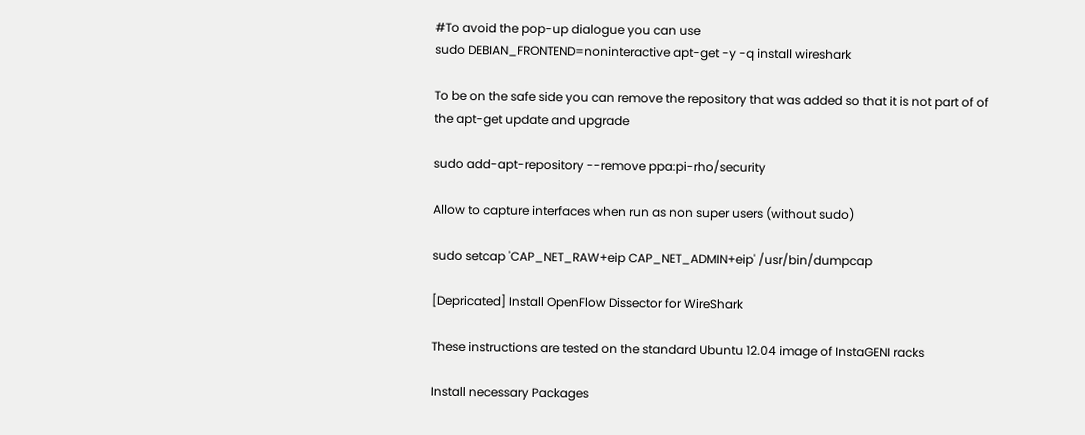#To avoid the pop-up dialogue you can use
sudo DEBIAN_FRONTEND=noninteractive apt-get -y -q install wireshark

To be on the safe side you can remove the repository that was added so that it is not part of of the apt-get update and upgrade

sudo add-apt-repository --remove ppa:pi-rho/security

Allow to capture interfaces when run as non super users (without sudo)

sudo setcap 'CAP_NET_RAW+eip CAP_NET_ADMIN+eip' /usr/bin/dumpcap

[Depricated] Install OpenFlow Dissector for WireShark

These instructions are tested on the standard Ubuntu 12.04 image of InstaGENI racks

Install necessary Packages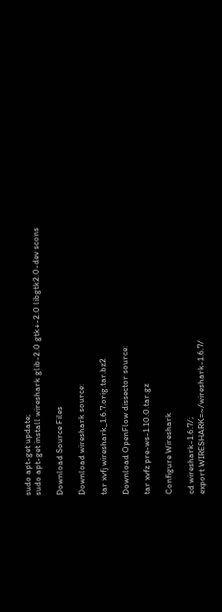sudo apt-get update;
sudo apt-get install wireshark glib-2.0 gtk+-2.0 libgtk2.0-dev scons

Download Source Files

Download wireshark source:

tar xvfj wireshark_1.6.7.orig.tar.bz2

Download OpenFlow dissector source:

tar xvfz pre-ws-1.10.0.tar.gz

Configure Wireshark

cd wireshark-1.6.7/;
export WIRESHARK=~/wireshark-1.6.7/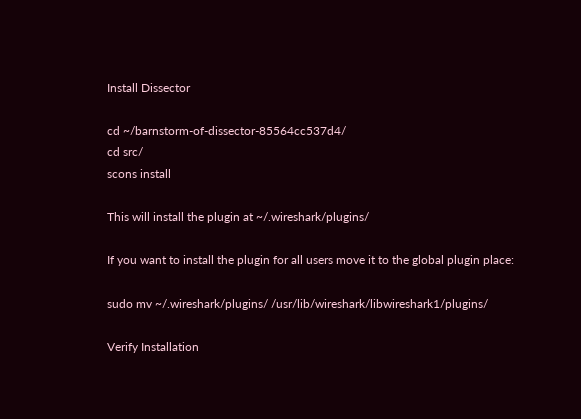Install Dissector

cd ~/barnstorm-of-dissector-85564cc537d4/
cd src/
scons install

This will install the plugin at ~/.wireshark/plugins/

If you want to install the plugin for all users move it to the global plugin place:

sudo mv ~/.wireshark/plugins/ /usr/lib/wireshark/libwireshark1/plugins/

Verify Installation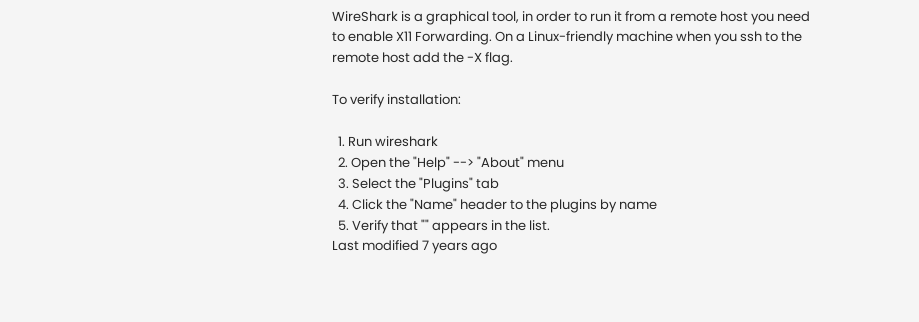WireShark is a graphical tool, in order to run it from a remote host you need to enable X11 Forwarding. On a Linux-friendly machine when you ssh to the remote host add the -X flag.

To verify installation:

  1. Run wireshark
  2. Open the "Help" --> "About" menu
  3. Select the "Plugins" tab
  4. Click the "Name" header to the plugins by name
  5. Verify that "" appears in the list.
Last modified 7 years ago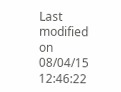Last modified on 08/04/15 12:46:22